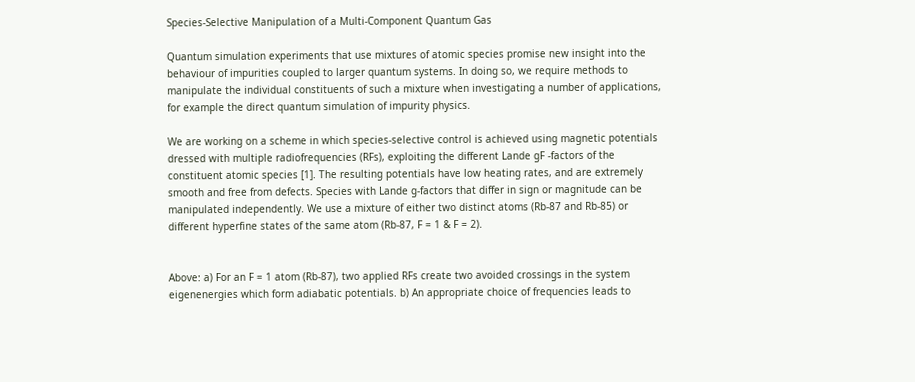Species-Selective Manipulation of a Multi-Component Quantum Gas

Quantum simulation experiments that use mixtures of atomic species promise new insight into the behaviour of impurities coupled to larger quantum systems. In doing so, we require methods to manipulate the individual constituents of such a mixture when investigating a number of applications, for example the direct quantum simulation of impurity physics.

We are working on a scheme in which species-selective control is achieved using magnetic potentials dressed with multiple radiofrequencies (RFs), exploiting the different Lande gF -factors of the constituent atomic species [1]. The resulting potentials have low heating rates, and are extremely smooth and free from defects. Species with Lande g-factors that differ in sign or magnitude can be manipulated independently. We use a mixture of either two distinct atoms (Rb-87 and Rb-85) or different hyperfine states of the same atom (Rb-87, F = 1 & F = 2).


Above: a) For an F = 1 atom (Rb-87), two applied RFs create two avoided crossings in the system eigenenergies which form adiabatic potentials. b) An appropriate choice of frequencies leads to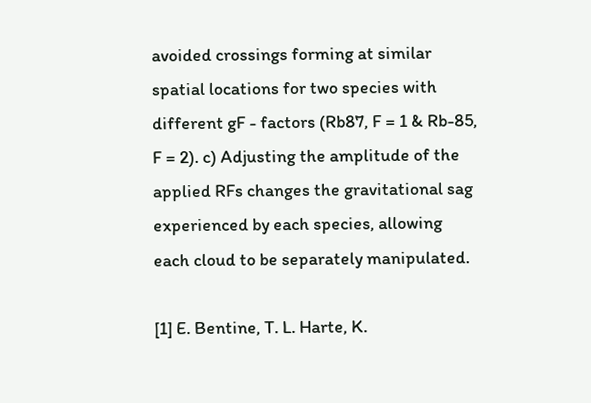avoided crossings forming at similar spatial locations for two species with different gF - factors (Rb87, F = 1 & Rb-85, F = 2). c) Adjusting the amplitude of the applied RFs changes the gravitational sag experienced by each species, allowing each cloud to be separately manipulated.

[1] E. Bentine, T. L. Harte, K.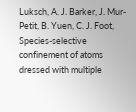Luksch, A. J. Barker, J. Mur-Petit, B. Yuen, C. J. Foot, Species-selective confinement of atoms dressed with multiple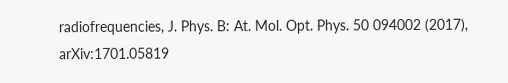radiofrequencies, J. Phys. B: At. Mol. Opt. Phys. 50 094002 (2017), arXiv:1701.05819